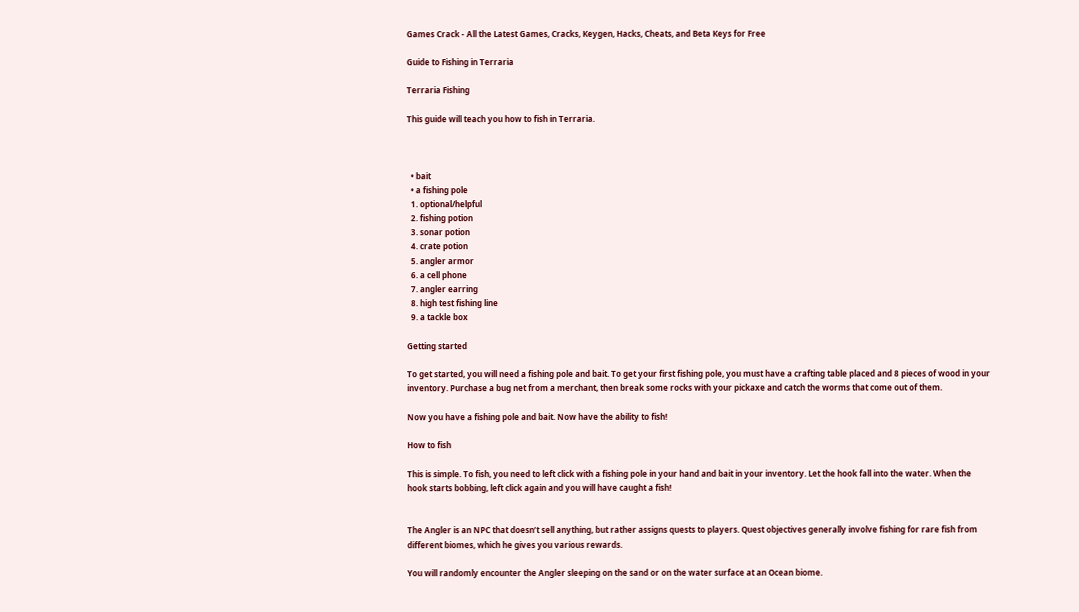Games Crack - All the Latest Games, Cracks, Keygen, Hacks, Cheats, and Beta Keys for Free

Guide to Fishing in Terraria

Terraria Fishing

This guide will teach you how to fish in Terraria.



  • bait
  • a fishing pole
  1. optional/helpful
  2. fishing potion
  3. sonar potion
  4. crate potion
  5. angler armor
  6. a cell phone
  7. angler earring
  8. high test fishing line
  9. a tackle box

Getting started

To get started, you will need a fishing pole and bait. To get your first fishing pole, you must have a crafting table placed and 8 pieces of wood in your inventory. Purchase a bug net from a merchant, then break some rocks with your pickaxe and catch the worms that come out of them.

Now you have a fishing pole and bait. Now have the ability to fish!

How to fish

This is simple. To fish, you need to left click with a fishing pole in your hand and bait in your inventory. Let the hook fall into the water. When the hook starts bobbing, left click again and you will have caught a fish!


The Angler is an NPC that doesn’t sell anything, but rather assigns quests to players. Quest objectives generally involve fishing for rare fish from different biomes, which he gives you various rewards.

You will randomly encounter the Angler sleeping on the sand or on the water surface at an Ocean biome.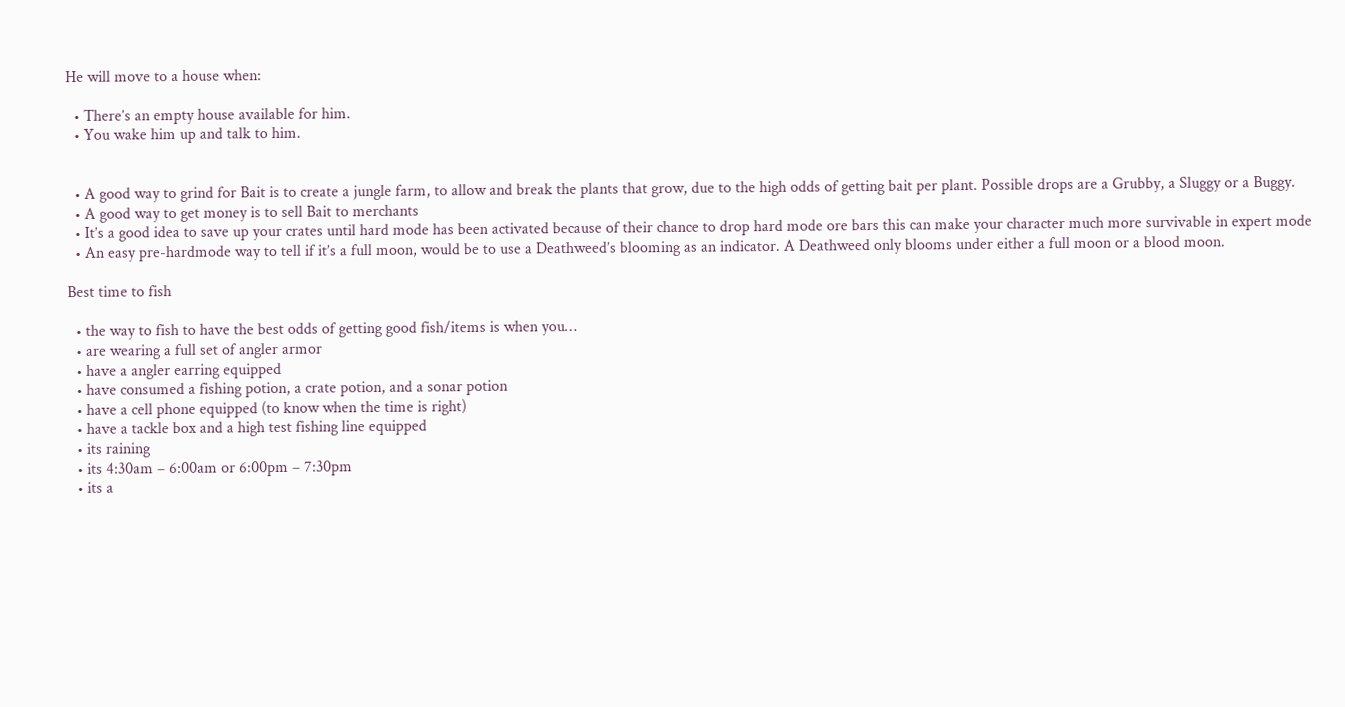He will move to a house when:

  • There’s an empty house available for him.
  • You wake him up and talk to him.


  • A good way to grind for Bait is to create a jungle farm, to allow and break the plants that grow, due to the high odds of getting bait per plant. Possible drops are a Grubby, a Sluggy or a Buggy.
  • A good way to get money is to sell Bait to merchants
  • It’s a good idea to save up your crates until hard mode has been activated because of their chance to drop hard mode ore bars this can make your character much more survivable in expert mode
  • An easy pre-hardmode way to tell if it’s a full moon, would be to use a Deathweed’s blooming as an indicator. A Deathweed only blooms under either a full moon or a blood moon.

Best time to fish

  • the way to fish to have the best odds of getting good fish/items is when you…
  • are wearing a full set of angler armor
  • have a angler earring equipped
  • have consumed a fishing potion, a crate potion, and a sonar potion
  • have a cell phone equipped (to know when the time is right)
  • have a tackle box and a high test fishing line equipped
  • its raining
  • its 4:30am – 6:00am or 6:00pm – 7:30pm
  • its a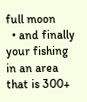full moon
  • and finally your fishing in an area that is 300+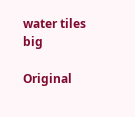water tiles big

Original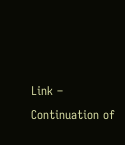Link – Continuation of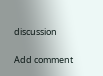discussion

Add comment